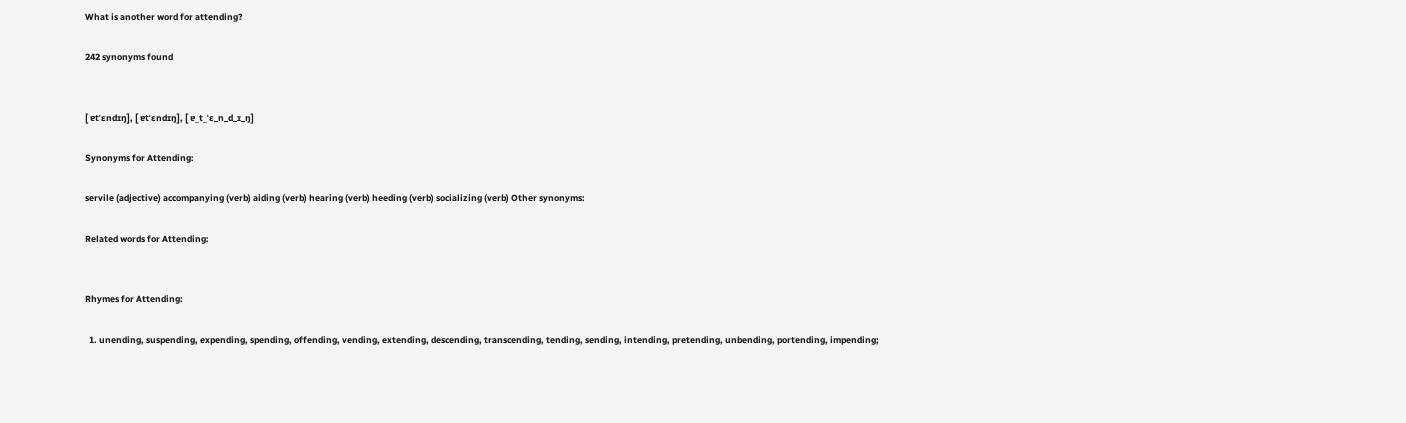What is another word for attending?

242 synonyms found


[ ɐtˈɛndɪŋ], [ ɐtˈɛndɪŋ], [ ɐ_t_ˈɛ_n_d_ɪ_ŋ]

Synonyms for Attending:

servile (adjective) accompanying (verb) aiding (verb) hearing (verb) heeding (verb) socializing (verb) Other synonyms:

Related words for Attending:


Rhymes for Attending:

  1. unending, suspending, expending, spending, offending, vending, extending, descending, transcending, tending, sending, intending, pretending, unbending, portending, impending;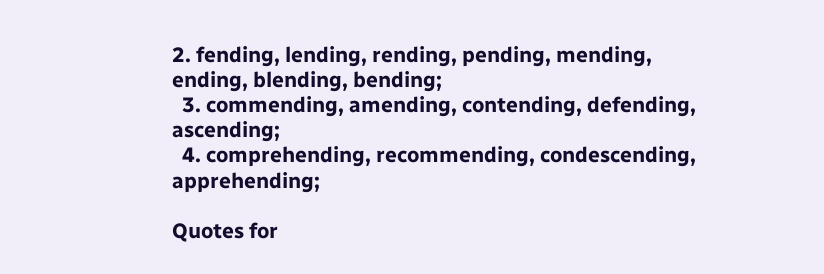2. fending, lending, rending, pending, mending, ending, blending, bending;
  3. commending, amending, contending, defending, ascending;
  4. comprehending, recommending, condescending, apprehending;

Quotes for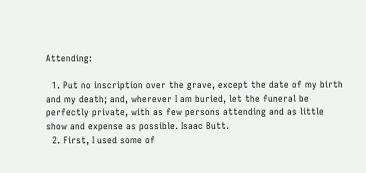Attending:

  1. Put no inscription over the grave, except the date of my birth and my death; and, wherever I am buried, let the funeral be perfectly private, with as few persons attending and as little show and expense as possible. Isaac Butt.
  2. First, I used some of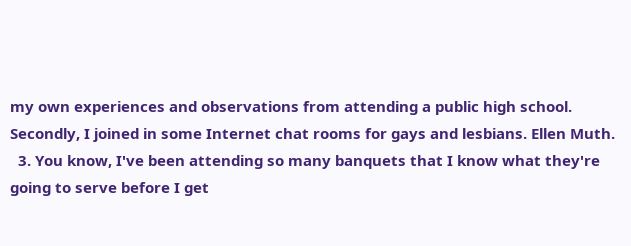my own experiences and observations from attending a public high school. Secondly, I joined in some Internet chat rooms for gays and lesbians. Ellen Muth.
  3. You know, I've been attending so many banquets that I know what they're going to serve before I get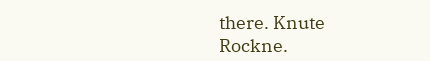there. Knute Rockne.